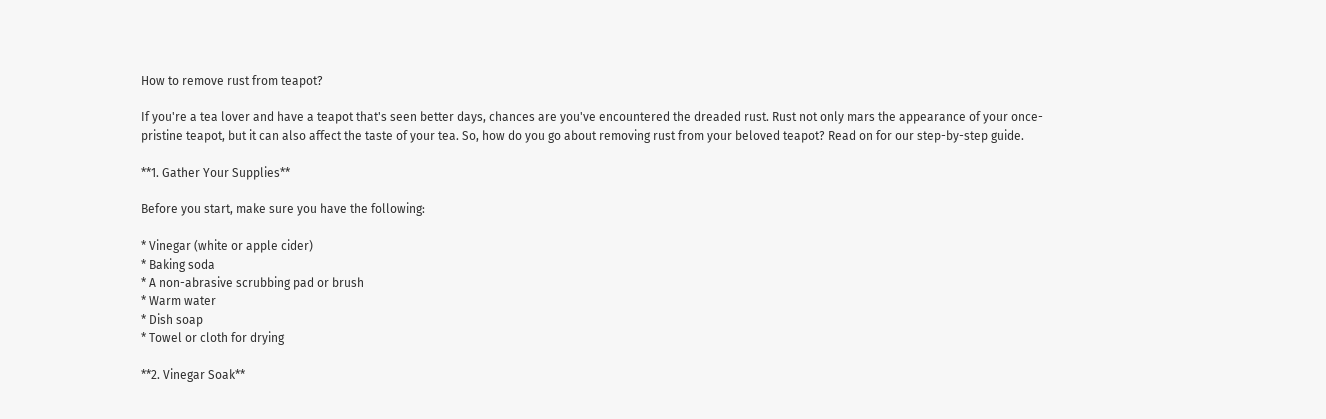How to remove rust from teapot?

If you're a tea lover and have a teapot that's seen better days, chances are you've encountered the dreaded rust. Rust not only mars the appearance of your once-pristine teapot, but it can also affect the taste of your tea. So, how do you go about removing rust from your beloved teapot? Read on for our step-by-step guide.

**1. Gather Your Supplies**

Before you start, make sure you have the following:

* Vinegar (white or apple cider)
* Baking soda
* A non-abrasive scrubbing pad or brush
* Warm water
* Dish soap
* Towel or cloth for drying

**2. Vinegar Soak**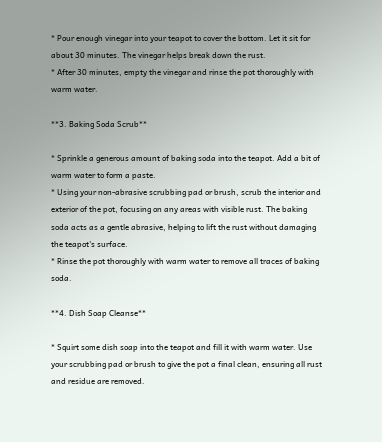* Pour enough vinegar into your teapot to cover the bottom. Let it sit for about 30 minutes. The vinegar helps break down the rust.
* After 30 minutes, empty the vinegar and rinse the pot thoroughly with warm water.

**3. Baking Soda Scrub**

* Sprinkle a generous amount of baking soda into the teapot. Add a bit of warm water to form a paste.
* Using your non-abrasive scrubbing pad or brush, scrub the interior and exterior of the pot, focusing on any areas with visible rust. The baking soda acts as a gentle abrasive, helping to lift the rust without damaging the teapot's surface.
* Rinse the pot thoroughly with warm water to remove all traces of baking soda.

**4. Dish Soap Cleanse**

* Squirt some dish soap into the teapot and fill it with warm water. Use your scrubbing pad or brush to give the pot a final clean, ensuring all rust and residue are removed.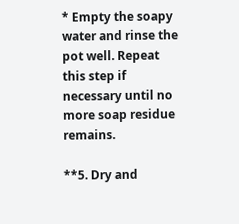* Empty the soapy water and rinse the pot well. Repeat this step if necessary until no more soap residue remains.

**5. Dry and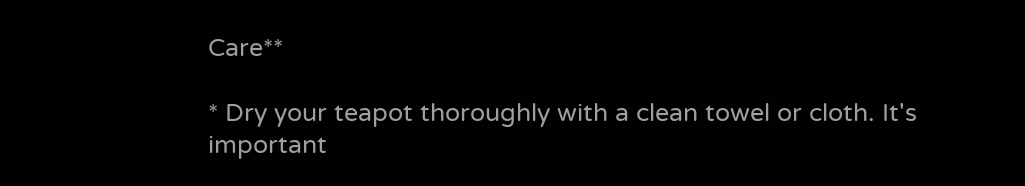Care**

* Dry your teapot thoroughly with a clean towel or cloth. It's important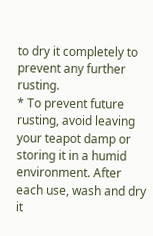to dry it completely to prevent any further rusting.
* To prevent future rusting, avoid leaving your teapot damp or storing it in a humid environment. After each use, wash and dry it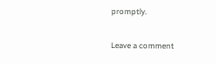promptly.

Leave a comment